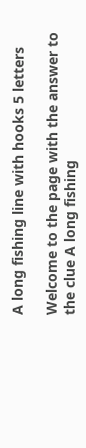A long fishing line with hooks 5 letters

Welcome to the page with the answer to the clue A long fishing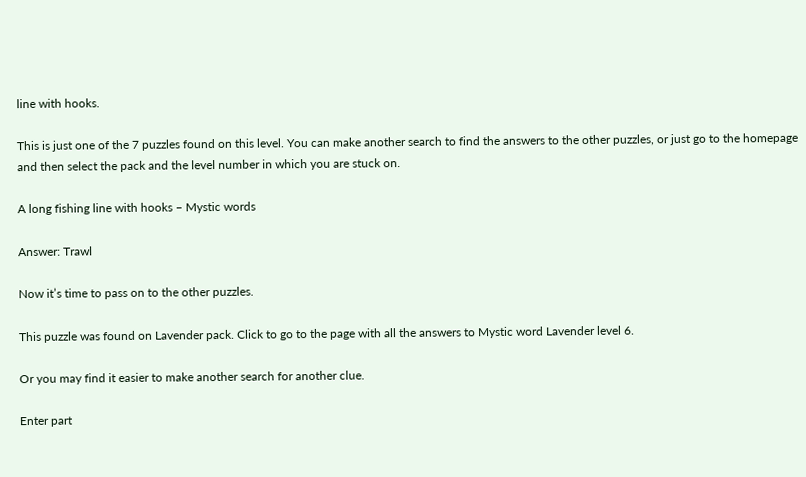line with hooks.

This is just one of the 7 puzzles found on this level. You can make another search to find the answers to the other puzzles, or just go to the homepage and then select the pack and the level number in which you are stuck on.

A long fishing line with hooks – Mystic words

Answer: Trawl

Now it’s time to pass on to the other puzzles.

This puzzle was found on Lavender pack. Click to go to the page with all the answers to Mystic word Lavender level 6.

Or you may find it easier to make another search for another clue.

Enter part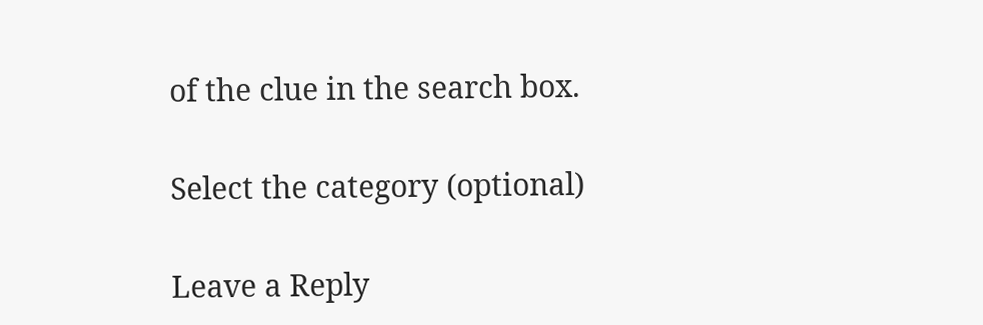of the clue in the search box.

Select the category (optional)

Leave a Reply